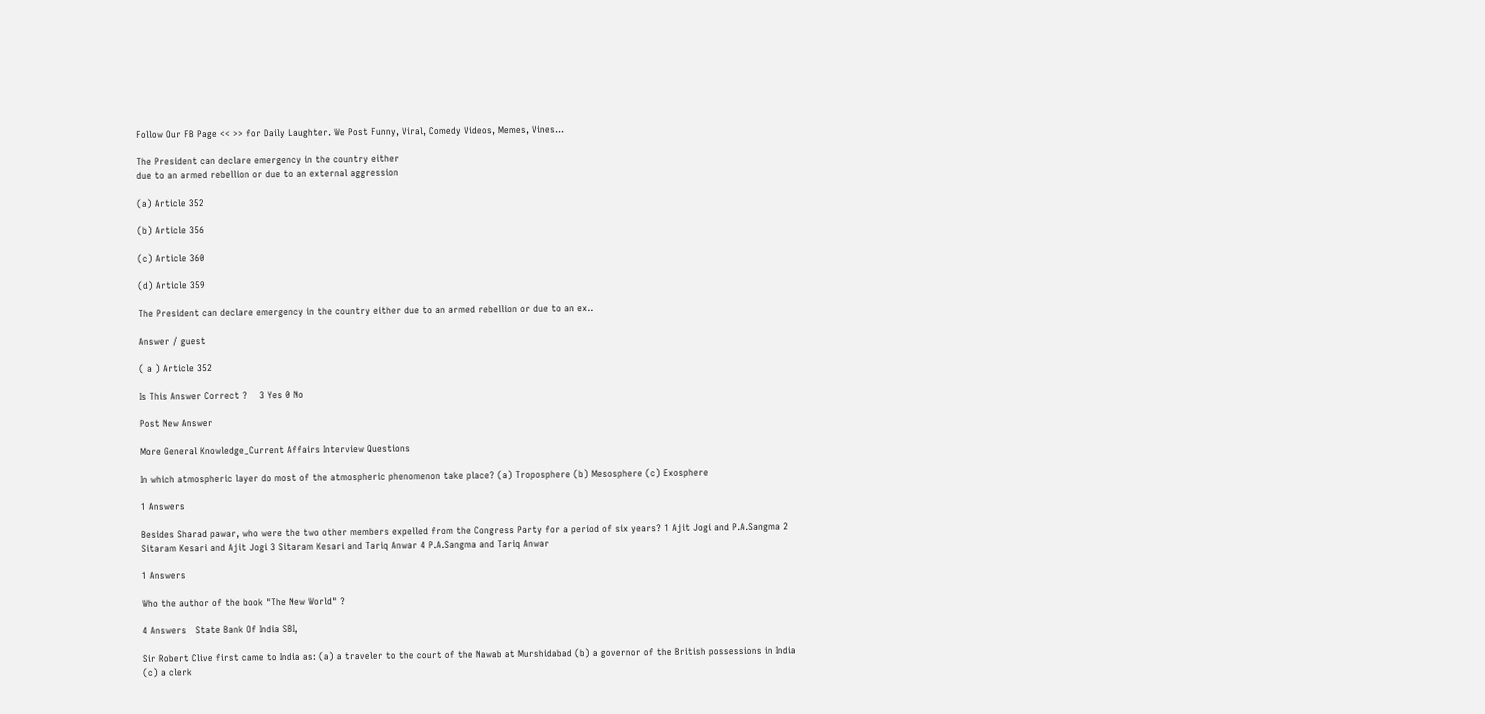Follow Our FB Page << >> for Daily Laughter. We Post Funny, Viral, Comedy Videos, Memes, Vines...

The President can declare emergency in the country either
due to an armed rebellion or due to an external aggression

(a) Article 352

(b) Article 356

(c) Article 360

(d) Article 359

The President can declare emergency in the country either due to an armed rebellion or due to an ex..

Answer / guest

( a ) Article 352

Is This Answer Correct ?    3 Yes 0 No

Post New Answer

More General Knowledge_Current Affairs Interview Questions

In which atmospheric layer do most of the atmospheric phenomenon take place? (a) Troposphere (b) Mesosphere (c) Exosphere

1 Answers

Besides Sharad pawar, who were the two other members expelled from the Congress Party for a period of six years? 1 Ajit Jogi and P.A.Sangma 2 Sitaram Kesari and Ajit Jogi 3 Sitaram Kesari and Tariq Anwar 4 P.A.Sangma and Tariq Anwar

1 Answers

Who the author of the book "The New World" ?

4 Answers   State Bank Of India SBI,

Sir Robert Clive first came to India as: (a) a traveler to the court of the Nawab at Murshidabad (b) a governor of the British possessions in India (c) a clerk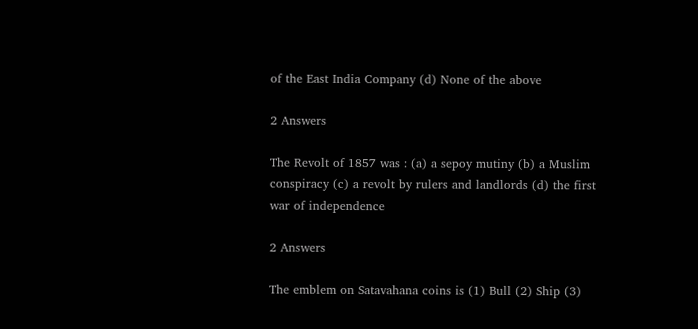of the East India Company (d) None of the above

2 Answers

The Revolt of 1857 was : (a) a sepoy mutiny (b) a Muslim conspiracy (c) a revolt by rulers and landlords (d) the first war of independence

2 Answers

The emblem on Satavahana coins is (1) Bull (2) Ship (3)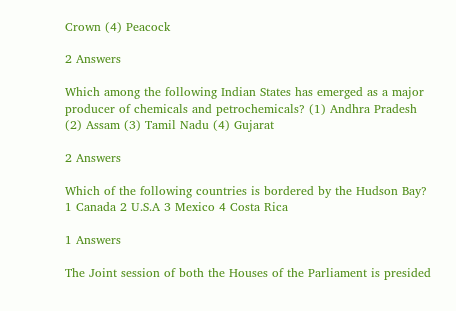Crown (4) Peacock

2 Answers

Which among the following Indian States has emerged as a major producer of chemicals and petrochemicals? (1) Andhra Pradesh (2) Assam (3) Tamil Nadu (4) Gujarat

2 Answers

Which of the following countries is bordered by the Hudson Bay? 1 Canada 2 U.S.A 3 Mexico 4 Costa Rica

1 Answers

The Joint session of both the Houses of the Parliament is presided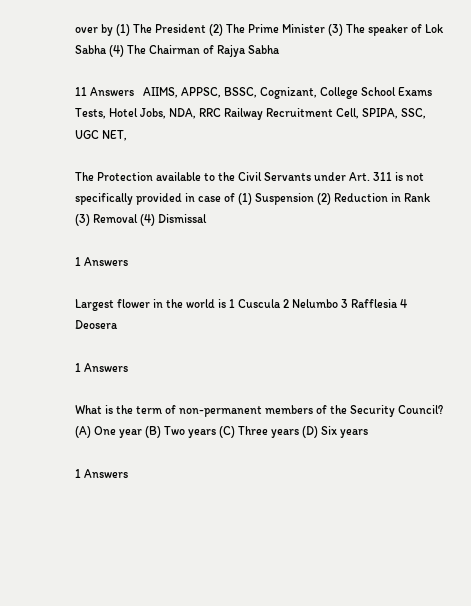over by (1) The President (2) The Prime Minister (3) The speaker of Lok Sabha (4) The Chairman of Rajya Sabha

11 Answers   AIIMS, APPSC, BSSC, Cognizant, College School Exams Tests, Hotel Jobs, NDA, RRC Railway Recruitment Cell, SPIPA, SSC, UGC NET,

The Protection available to the Civil Servants under Art. 311 is not specifically provided in case of (1) Suspension (2) Reduction in Rank (3) Removal (4) Dismissal

1 Answers

Largest flower in the world is 1 Cuscula 2 Nelumbo 3 Rafflesia 4 Deosera

1 Answers

What is the term of non-permanent members of the Security Council? (A) One year (B) Two years (C) Three years (D) Six years

1 Answers